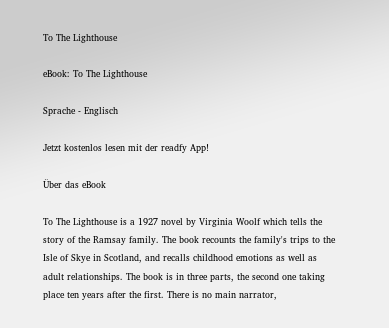To The Lighthouse

eBook: To The Lighthouse

Sprache - Englisch

Jetzt kostenlos lesen mit der readfy App!

Über das eBook

To The Lighthouse is a 1927 novel by Virginia Woolf which tells the story of the Ramsay family. The book recounts the family's trips to the Isle of Skye in Scotland, and recalls childhood emotions as well as adult relationships. The book is in three parts, the second one taking place ten years after the first. There is no main narrator,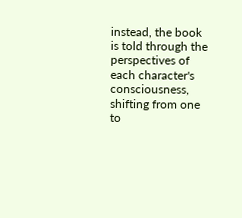instead, the book is told through the perspectives of each character's consciousness, shifting from one to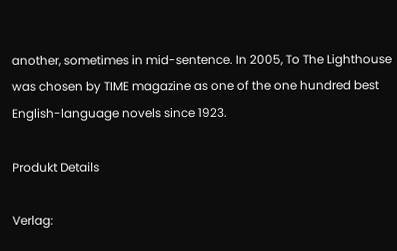another, sometimes in mid-sentence. In 2005, To The Lighthouse was chosen by TIME magazine as one of the one hundred best English-language novels since 1923.

Produkt Details

Verlag: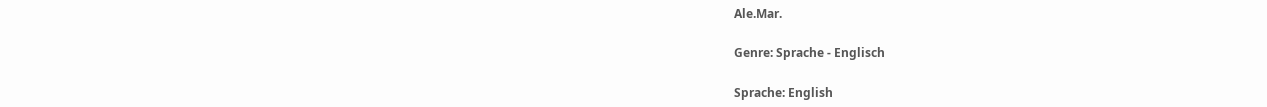Ale.Mar.

Genre: Sprache - Englisch

Sprache: English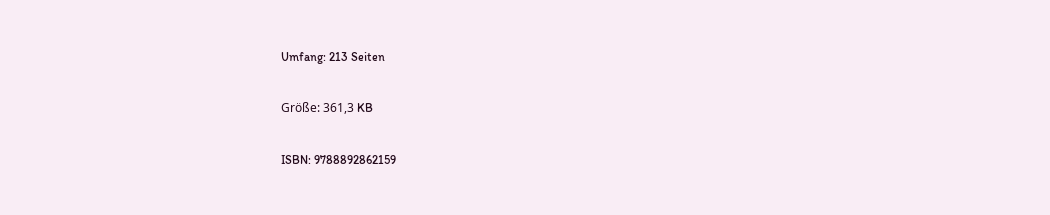Umfang: 213 Seiten

Größe: 361,3 KB

ISBN: 9788892862159